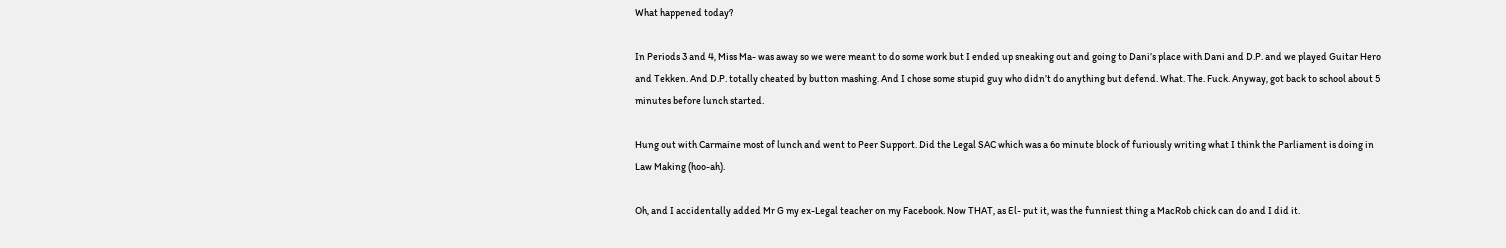What happened today?

In Periods 3 and 4, Miss Ma- was away so we were meant to do some work but I ended up sneaking out and going to Dani’s place with Dani and D.P. and we played Guitar Hero and Tekken. And D.P. totally cheated by button mashing. And I chose some stupid guy who didn’t do anything but defend. What. The. Fuck. Anyway, got back to school about 5 minutes before lunch started.

Hung out with Carmaine most of lunch and went to Peer Support. Did the Legal SAC which was a 6o minute block of furiously writing what I think the Parliament is doing in Law Making (hoo-ah).

Oh, and I accidentally added Mr G my ex-Legal teacher on my Facebook. Now THAT, as El- put it, was the funniest thing a MacRob chick can do and I did it.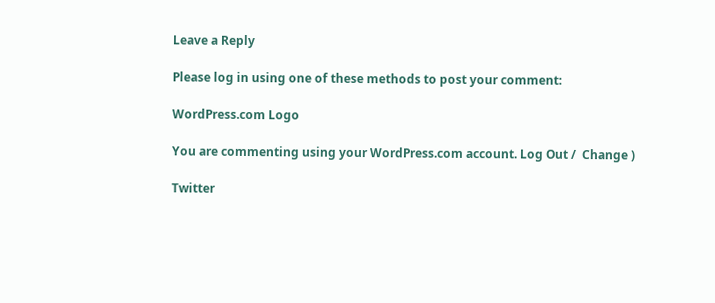Leave a Reply

Please log in using one of these methods to post your comment:

WordPress.com Logo

You are commenting using your WordPress.com account. Log Out /  Change )

Twitter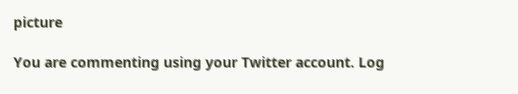picture

You are commenting using your Twitter account. Log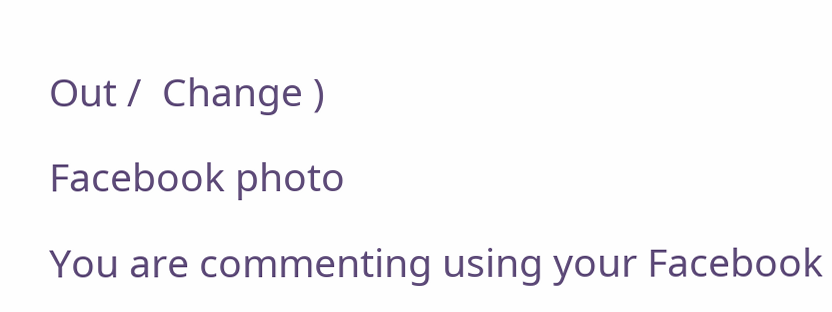Out /  Change )

Facebook photo

You are commenting using your Facebook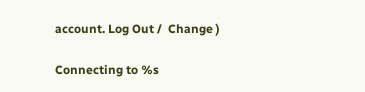account. Log Out /  Change )

Connecting to %s